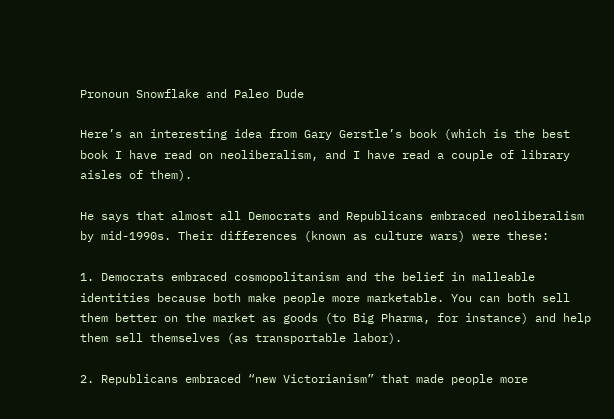Pronoun Snowflake and Paleo Dude

Here’s an interesting idea from Gary Gerstle’s book (which is the best book I have read on neoliberalism, and I have read a couple of library aisles of them).

He says that almost all Democrats and Republicans embraced neoliberalism by mid-1990s. Their differences (known as culture wars) were these:

1. Democrats embraced cosmopolitanism and the belief in malleable identities because both make people more marketable. You can both sell them better on the market as goods (to Big Pharma, for instance) and help them sell themselves (as transportable labor).

2. Republicans embraced “new Victorianism” that made people more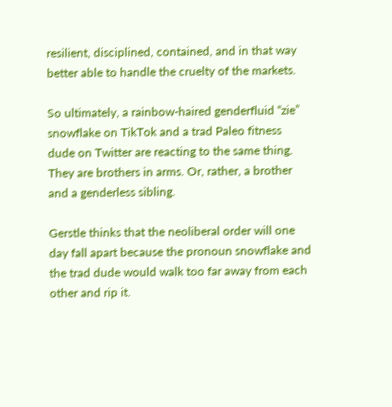resilient, disciplined, contained, and in that way better able to handle the cruelty of the markets.

So ultimately, a rainbow-haired genderfluid “zie” snowflake on TikTok and a trad Paleo fitness dude on Twitter are reacting to the same thing. They are brothers in arms. Or, rather, a brother and a genderless sibling.

Gerstle thinks that the neoliberal order will one day fall apart because the pronoun snowflake and the trad dude would walk too far away from each other and rip it.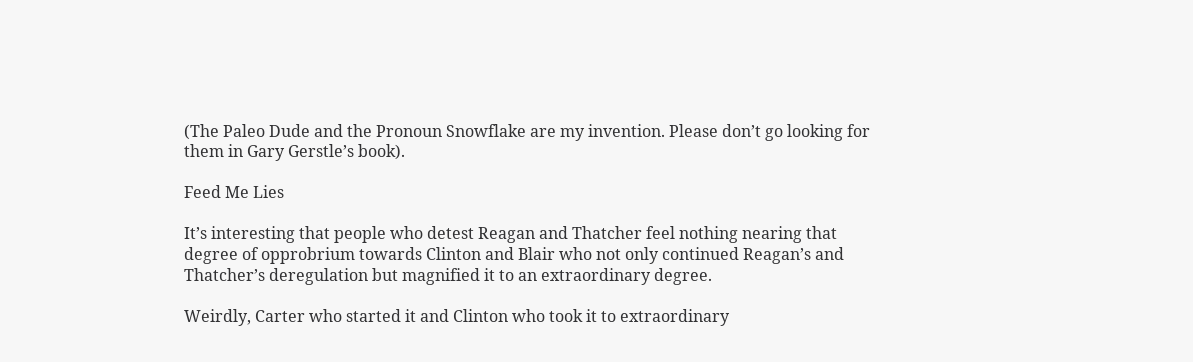(The Paleo Dude and the Pronoun Snowflake are my invention. Please don’t go looking for them in Gary Gerstle’s book).

Feed Me Lies

It’s interesting that people who detest Reagan and Thatcher feel nothing nearing that degree of opprobrium towards Clinton and Blair who not only continued Reagan’s and Thatcher’s deregulation but magnified it to an extraordinary degree.

Weirdly, Carter who started it and Clinton who took it to extraordinary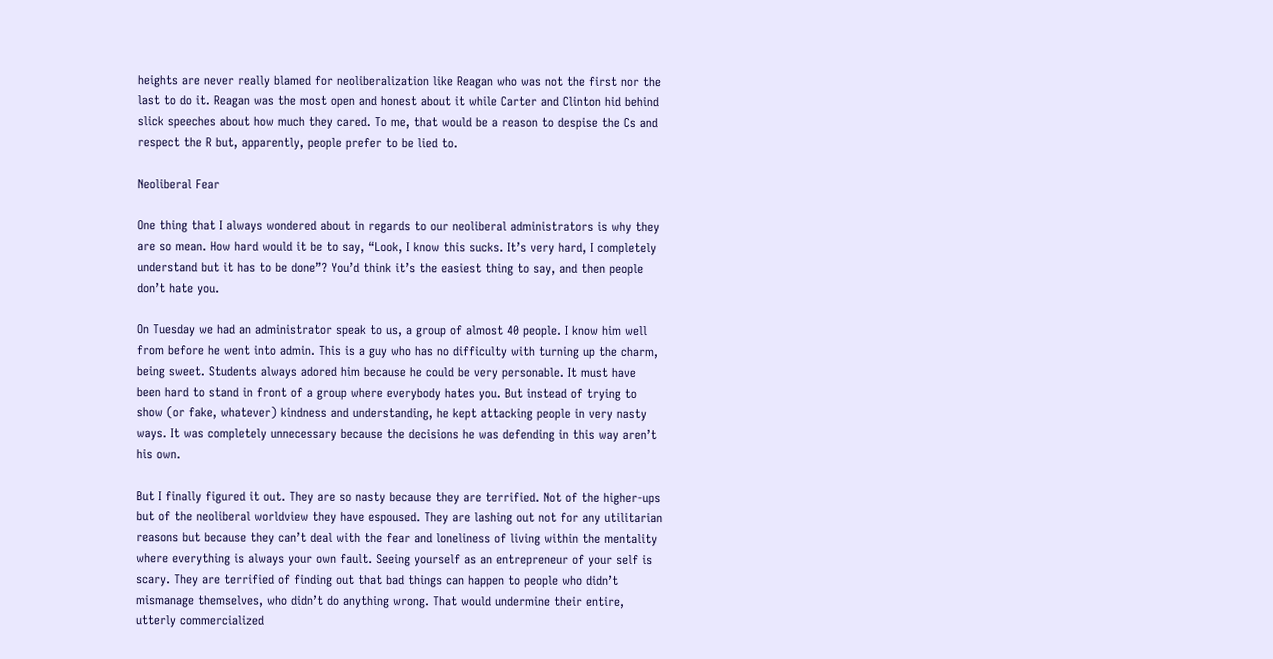heights are never really blamed for neoliberalization like Reagan who was not the first nor the last to do it. Reagan was the most open and honest about it while Carter and Clinton hid behind slick speeches about how much they cared. To me, that would be a reason to despise the Cs and respect the R but, apparently, people prefer to be lied to.

Neoliberal Fear

One thing that I always wondered about in regards to our neoliberal administrators is why they are so mean. How hard would it be to say, “Look, I know this sucks. It’s very hard, I completely understand but it has to be done”? You’d think it’s the easiest thing to say, and then people don’t hate you.

On Tuesday we had an administrator speak to us, a group of almost 40 people. I know him well from before he went into admin. This is a guy who has no difficulty with turning up the charm, being sweet. Students always adored him because he could be very personable. It must have been hard to stand in front of a group where everybody hates you. But instead of trying to show (or fake, whatever) kindness and understanding, he kept attacking people in very nasty ways. It was completely unnecessary because the decisions he was defending in this way aren’t his own.

But I finally figured it out. They are so nasty because they are terrified. Not of the higher-ups but of the neoliberal worldview they have espoused. They are lashing out not for any utilitarian reasons but because they can’t deal with the fear and loneliness of living within the mentality where everything is always your own fault. Seeing yourself as an entrepreneur of your self is scary. They are terrified of finding out that bad things can happen to people who didn’t mismanage themselves, who didn’t do anything wrong. That would undermine their entire, utterly commercialized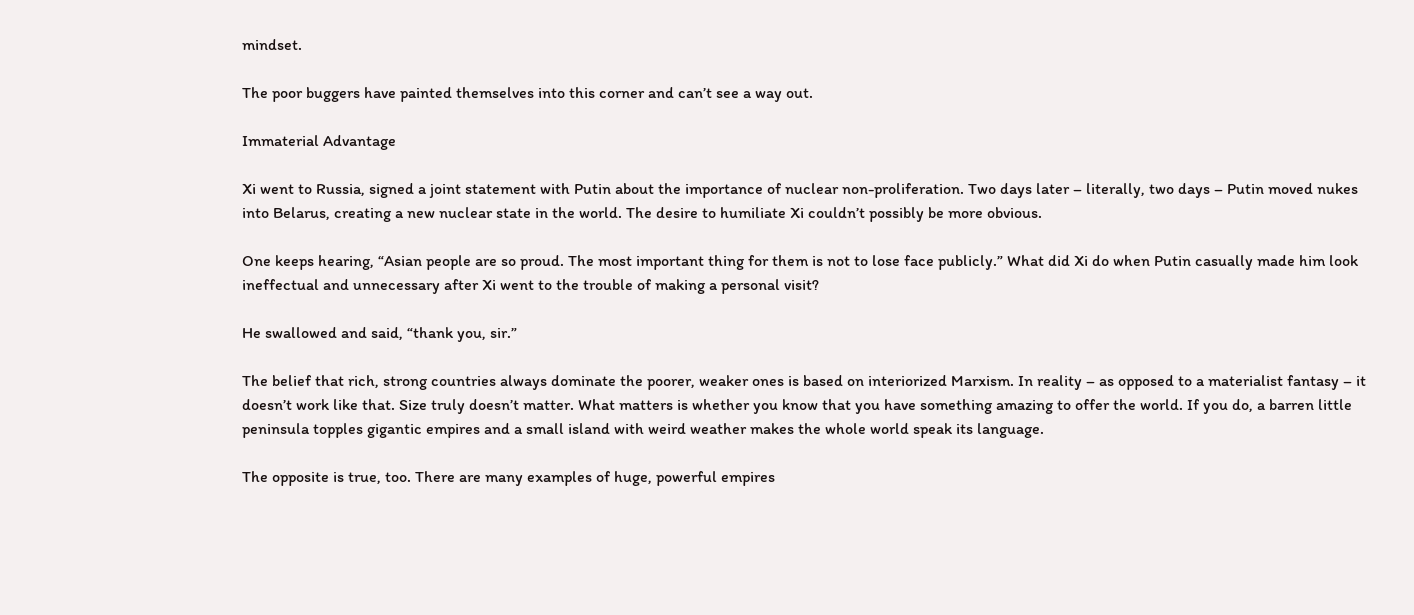mindset.

The poor buggers have painted themselves into this corner and can’t see a way out.

Immaterial Advantage

Xi went to Russia, signed a joint statement with Putin about the importance of nuclear non-proliferation. Two days later – literally, two days – Putin moved nukes into Belarus, creating a new nuclear state in the world. The desire to humiliate Xi couldn’t possibly be more obvious.

One keeps hearing, “Asian people are so proud. The most important thing for them is not to lose face publicly.” What did Xi do when Putin casually made him look ineffectual and unnecessary after Xi went to the trouble of making a personal visit?

He swallowed and said, “thank you, sir.”

The belief that rich, strong countries always dominate the poorer, weaker ones is based on interiorized Marxism. In reality – as opposed to a materialist fantasy – it doesn’t work like that. Size truly doesn’t matter. What matters is whether you know that you have something amazing to offer the world. If you do, a barren little peninsula topples gigantic empires and a small island with weird weather makes the whole world speak its language.

The opposite is true, too. There are many examples of huge, powerful empires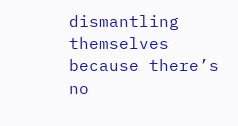dismantling themselves because there’s no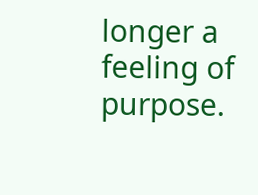longer a feeling of purpose.